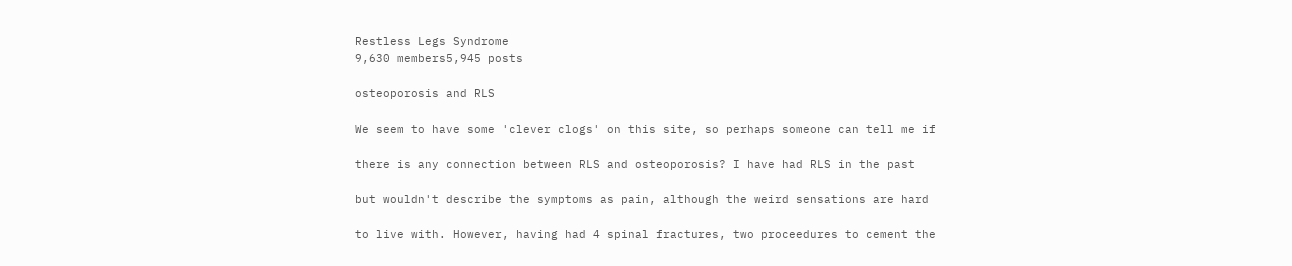Restless Legs Syndrome
9,630 members5,945 posts

osteoporosis and RLS

We seem to have some 'clever clogs' on this site, so perhaps someone can tell me if

there is any connection between RLS and osteoporosis? I have had RLS in the past

but wouldn't describe the symptoms as pain, although the weird sensations are hard

to live with. However, having had 4 spinal fractures, two proceedures to cement the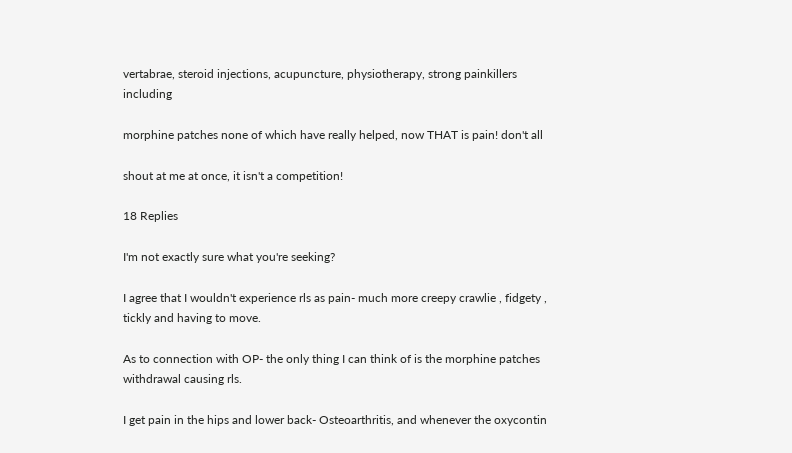vertabrae, steroid injections, acupuncture, physiotherapy, strong painkillers including

morphine patches none of which have really helped, now THAT is pain! don't all

shout at me at once, it isn't a competition!

18 Replies

I'm not exactly sure what you're seeking?

I agree that I wouldn't experience rls as pain- much more creepy crawlie , fidgety , tickly and having to move.

As to connection with OP- the only thing I can think of is the morphine patches withdrawal causing rls.

I get pain in the hips and lower back- Osteoarthritis, and whenever the oxycontin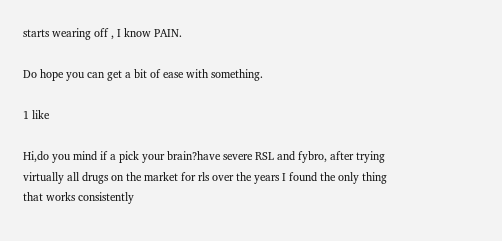starts wearing off , I know PAIN.

Do hope you can get a bit of ease with something.

1 like

Hi,do you mind if a pick your brain?have severe RSL and fybro, after trying virtually all drugs on the market for rls over the years I found the only thing that works consistently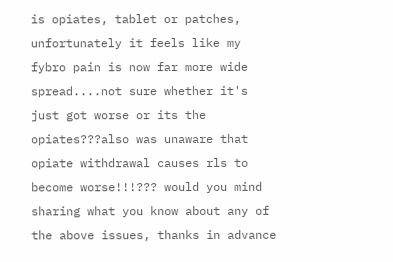is opiates, tablet or patches, unfortunately it feels like my fybro pain is now far more wide spread....not sure whether it's just got worse or its the opiates???also was unaware that opiate withdrawal causes rls to become worse!!!??? would you mind sharing what you know about any of the above issues, thanks in advance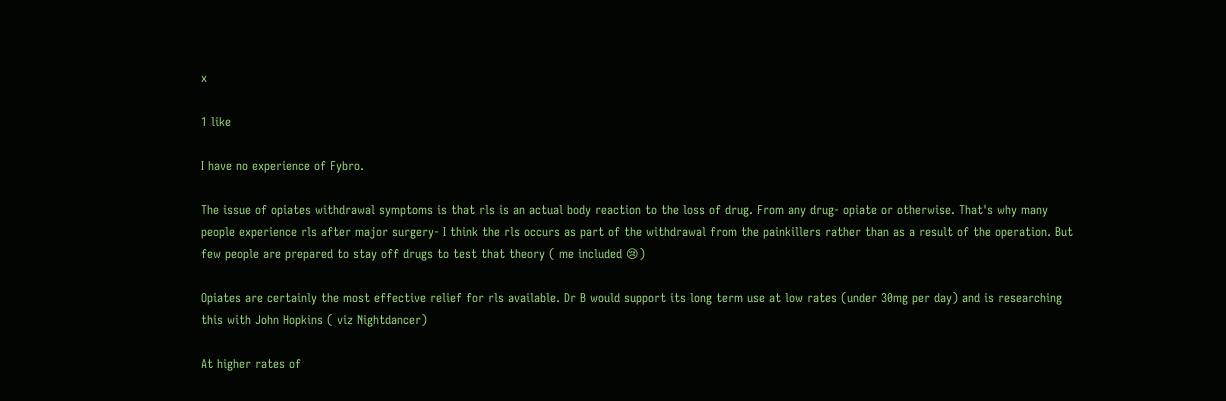x

1 like

I have no experience of Fybro.

The issue of opiates withdrawal symptoms is that rls is an actual body reaction to the loss of drug. From any drug- opiate or otherwise. That's why many people experience rls after major surgery- I think the rls occurs as part of the withdrawal from the painkillers rather than as a result of the operation. But few people are prepared to stay off drugs to test that theory ( me included 😢)

Opiates are certainly the most effective relief for rls available. Dr B would support its long term use at low rates (under 30mg per day) and is researching this with John Hopkins ( viz Nightdancer)

At higher rates of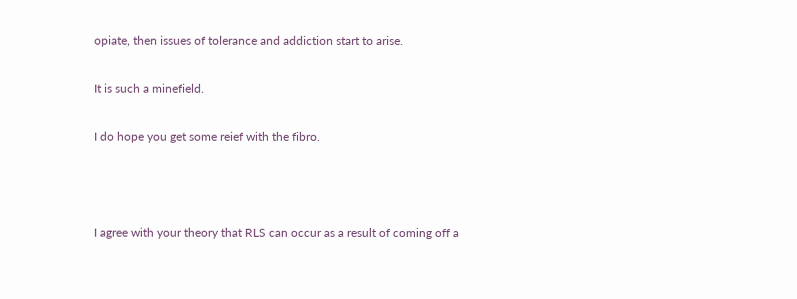opiate, then issues of tolerance and addiction start to arise.

It is such a minefield.

I do hope you get some reief with the fibro.



I agree with your theory that RLS can occur as a result of coming off a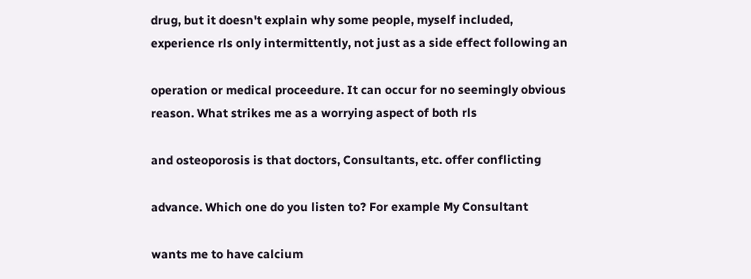drug, but it doesn't explain why some people, myself included, experience rls only intermittently, not just as a side effect following an

operation or medical proceedure. It can occur for no seemingly obvious reason. What strikes me as a worrying aspect of both rls

and osteoporosis is that doctors, Consultants, etc. offer conflicting

advance. Which one do you listen to? For example My Consultant

wants me to have calcium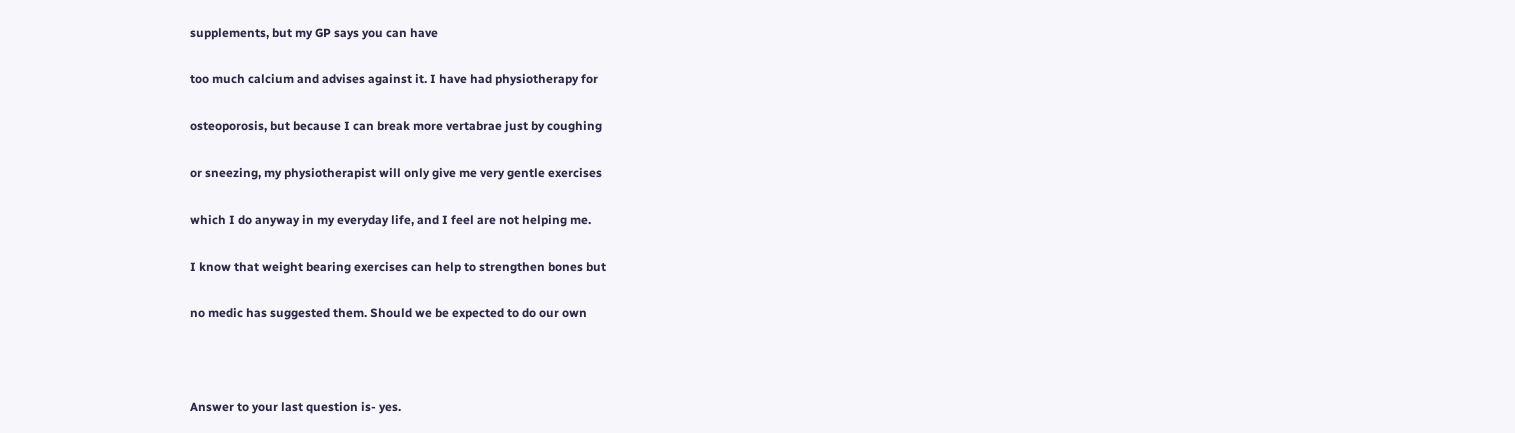supplements, but my GP says you can have

too much calcium and advises against it. I have had physiotherapy for

osteoporosis, but because I can break more vertabrae just by coughing

or sneezing, my physiotherapist will only give me very gentle exercises

which I do anyway in my everyday life, and I feel are not helping me.

I know that weight bearing exercises can help to strengthen bones but

no medic has suggested them. Should we be expected to do our own



Answer to your last question is- yes.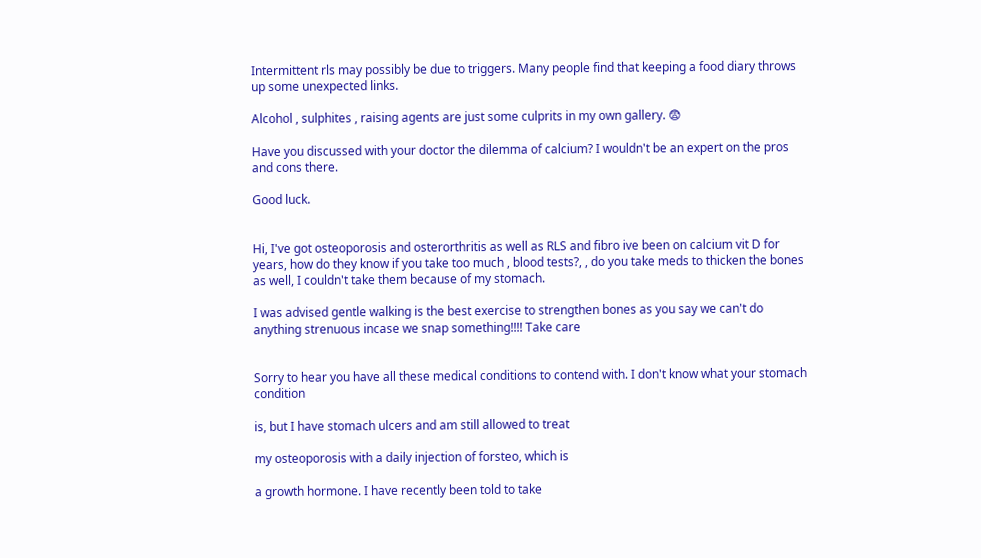Intermittent rls may possibly be due to triggers. Many people find that keeping a food diary throws up some unexpected links.

Alcohol , sulphites , raising agents are just some culprits in my own gallery. 😨

Have you discussed with your doctor the dilemma of calcium? I wouldn't be an expert on the pros and cons there.

Good luck.


Hi, I've got osteoporosis and osterorthritis as well as RLS and fibro ive been on calcium vit D for years, how do they know if you take too much , blood tests?, , do you take meds to thicken the bones as well, I couldn't take them because of my stomach.

I was advised gentle walking is the best exercise to strengthen bones as you say we can't do anything strenuous incase we snap something!!!! Take care


Sorry to hear you have all these medical conditions to contend with. I don't know what your stomach condition

is, but I have stomach ulcers and am still allowed to treat

my osteoporosis with a daily injection of forsteo, which is

a growth hormone. I have recently been told to take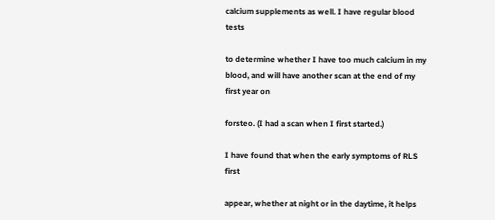calcium supplements as well. I have regular blood tests

to determine whether I have too much calcium in my blood, and will have another scan at the end of my first year on

forsteo. (I had a scan when I first started.)

I have found that when the early symptoms of RLS first

appear, whether at night or in the daytime, it helps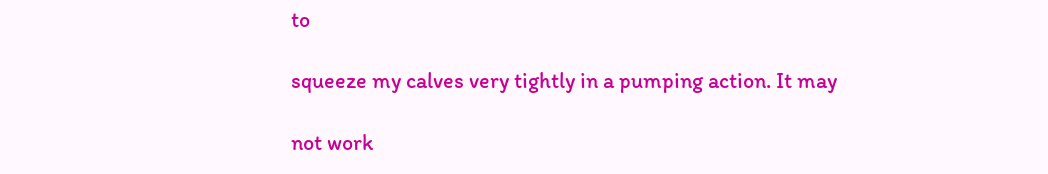to

squeeze my calves very tightly in a pumping action. It may

not work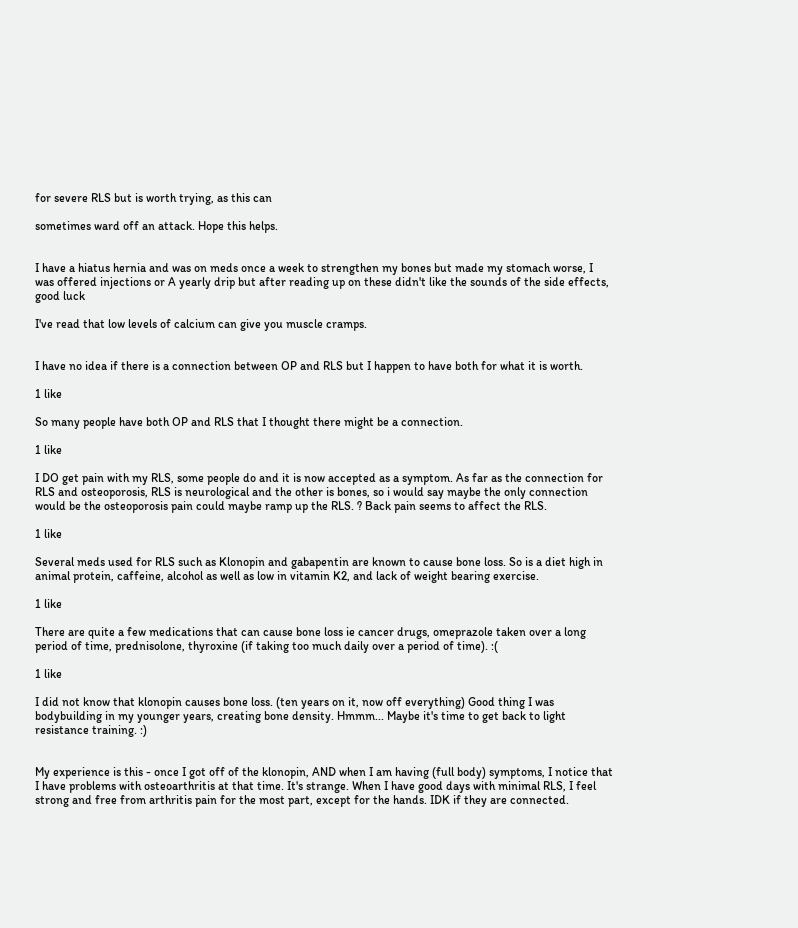for severe RLS but is worth trying, as this can

sometimes ward off an attack. Hope this helps.


I have a hiatus hernia and was on meds once a week to strengthen my bones but made my stomach worse, I was offered injections or A yearly drip but after reading up on these didn't like the sounds of the side effects, good luck

I've read that low levels of calcium can give you muscle cramps.


I have no idea if there is a connection between OP and RLS but I happen to have both for what it is worth.

1 like

So many people have both OP and RLS that I thought there might be a connection.

1 like

I DO get pain with my RLS, some people do and it is now accepted as a symptom. As far as the connection for RLS and osteoporosis, RLS is neurological and the other is bones, so i would say maybe the only connection would be the osteoporosis pain could maybe ramp up the RLS. ? Back pain seems to affect the RLS.

1 like

Several meds used for RLS such as Klonopin and gabapentin are known to cause bone loss. So is a diet high in animal protein, caffeine, alcohol as well as low in vitamin K2, and lack of weight bearing exercise.

1 like

There are quite a few medications that can cause bone loss ie cancer drugs, omeprazole taken over a long period of time, prednisolone, thyroxine (if taking too much daily over a period of time). :(

1 like

I did not know that klonopin causes bone loss. (ten years on it, now off everything) Good thing I was bodybuilding in my younger years, creating bone density. Hmmm... Maybe it's time to get back to light resistance training. :)


My experience is this - once I got off of the klonopin, AND when I am having (full body) symptoms, I notice that I have problems with osteoarthritis at that time. It's strange. When I have good days with minimal RLS, I feel strong and free from arthritis pain for the most part, except for the hands. IDK if they are connected.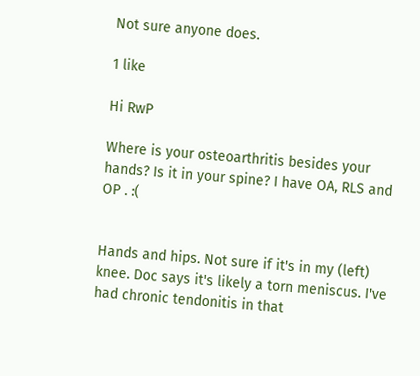Not sure anyone does.

1 like

Hi RwP

Where is your osteoarthritis besides your hands? Is it in your spine? I have OA, RLS and OP . :(


Hands and hips. Not sure if it's in my (left) knee. Doc says it's likely a torn meniscus. I've had chronic tendonitis in that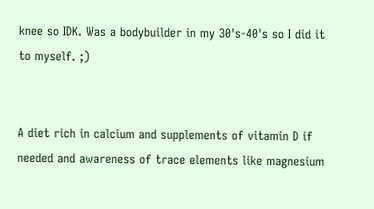knee so IDK. Was a bodybuilder in my 30's-40's so I did it to myself. ;)


A diet rich in calcium and supplements of vitamin D if needed and awareness of trace elements like magnesium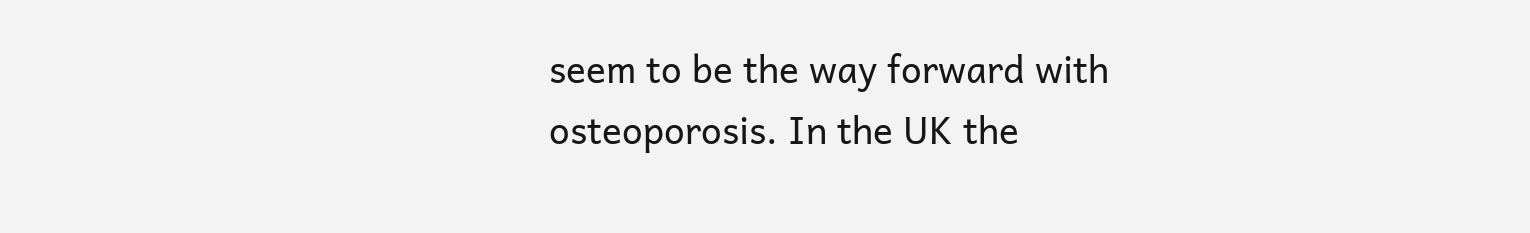seem to be the way forward with osteoporosis. In the UK the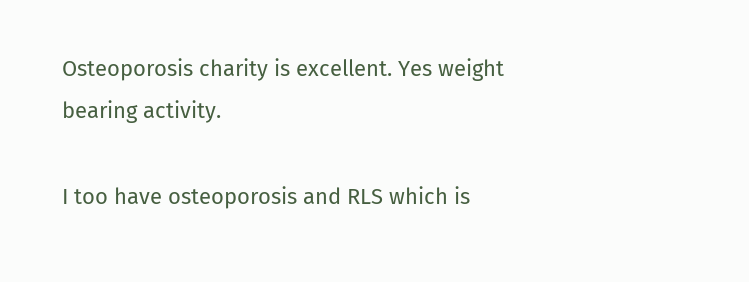Osteoporosis charity is excellent. Yes weight bearing activity.

I too have osteoporosis and RLS which is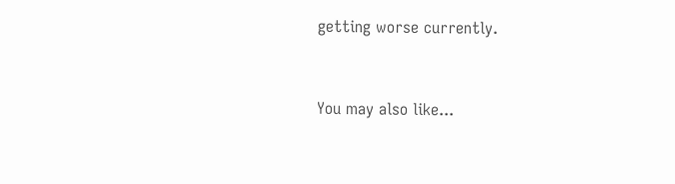getting worse currently.


You may also like...